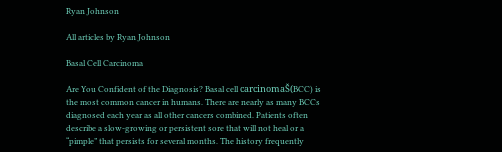Ryan Johnson

All articles by Ryan Johnson

Basal Cell Carcinoma

Are You Confident of the Diagnosis? Basal cell carcinomaŠ(BCC) is the most common cancer in humans. There are nearly as many BCCs diagnosed each year as all other cancers combined. Patients often describe a slow-growing or persistent sore that will not heal or a “pimple” that persists for several months. The history frequently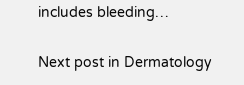includes bleeding…

Next post in Dermatology